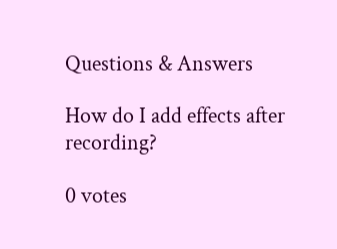Questions & Answers

How do I add effects after recording?

0 votes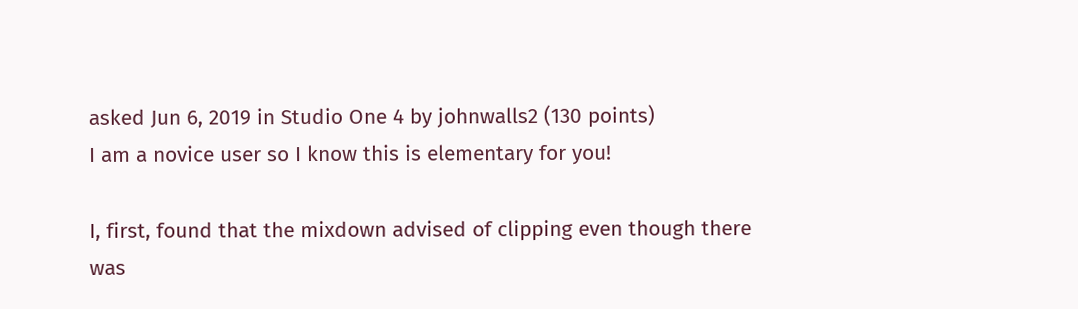asked Jun 6, 2019 in Studio One 4 by johnwalls2 (130 points)
I am a novice user so I know this is elementary for you!

I, first, found that the mixdown advised of clipping even though there was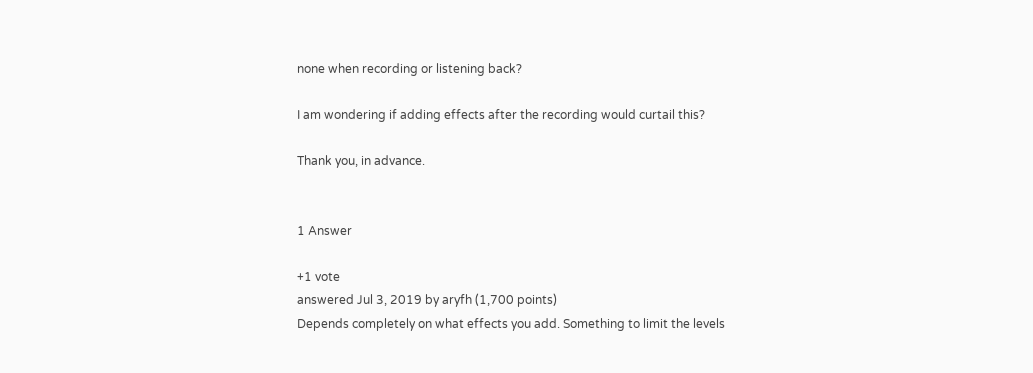none when recording or listening back?

I am wondering if adding effects after the recording would curtail this?

Thank you, in advance.


1 Answer

+1 vote
answered Jul 3, 2019 by aryfh (1,700 points)
Depends completely on what effects you add. Something to limit the levels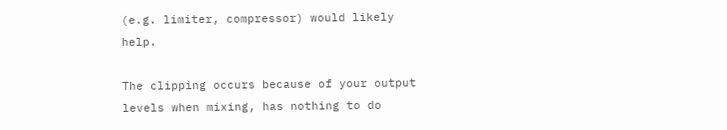(e.g. limiter, compressor) would likely help.

The clipping occurs because of your output levels when mixing, has nothing to do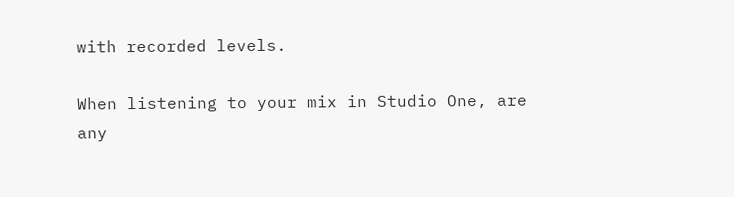with recorded levels.

When listening to your mix in Studio One, are any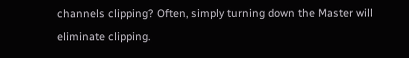channels clipping? Often, simply turning down the Master will eliminate clipping.